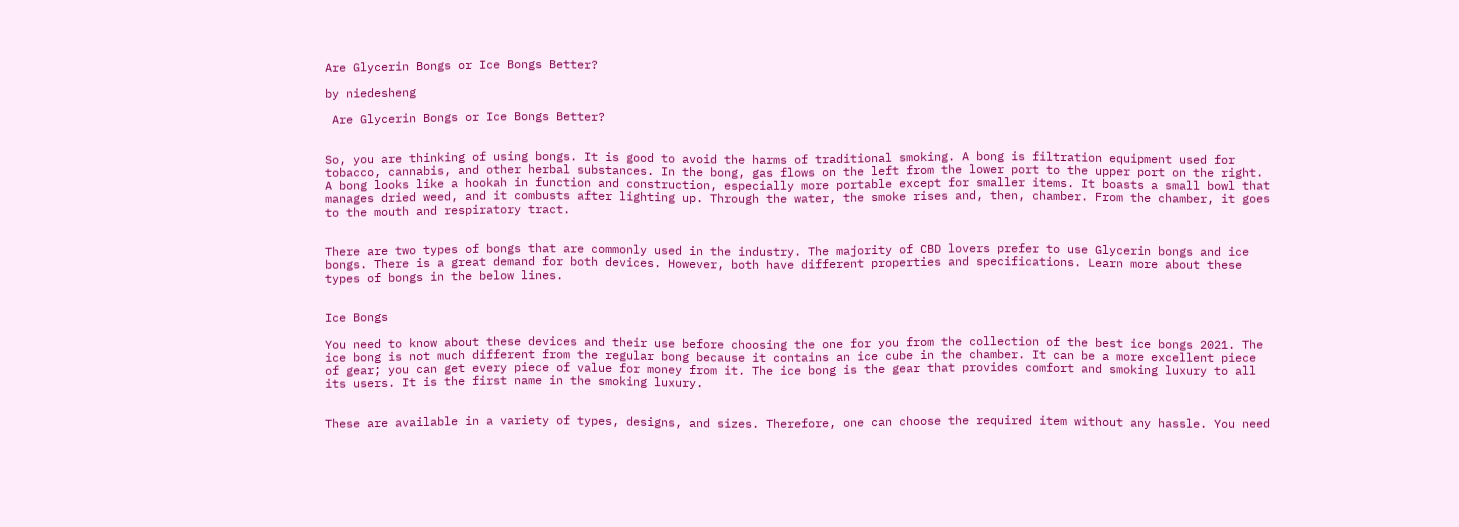Are Glycerin Bongs or Ice Bongs Better?

by niedesheng

 Are Glycerin Bongs or Ice Bongs Better?


So, you are thinking of using bongs. It is good to avoid the harms of traditional smoking. A bong is filtration equipment used for tobacco, cannabis, and other herbal substances. In the bong, gas flows on the left from the lower port to the upper port on the right. A bong looks like a hookah in function and construction, especially more portable except for smaller items. It boasts a small bowl that manages dried weed, and it combusts after lighting up. Through the water, the smoke rises and, then, chamber. From the chamber, it goes to the mouth and respiratory tract.


There are two types of bongs that are commonly used in the industry. The majority of CBD lovers prefer to use Glycerin bongs and ice bongs. There is a great demand for both devices. However, both have different properties and specifications. Learn more about these types of bongs in the below lines.


Ice Bongs

You need to know about these devices and their use before choosing the one for you from the collection of the best ice bongs 2021. The ice bong is not much different from the regular bong because it contains an ice cube in the chamber. It can be a more excellent piece of gear; you can get every piece of value for money from it. The ice bong is the gear that provides comfort and smoking luxury to all its users. It is the first name in the smoking luxury.


These are available in a variety of types, designs, and sizes. Therefore, one can choose the required item without any hassle. You need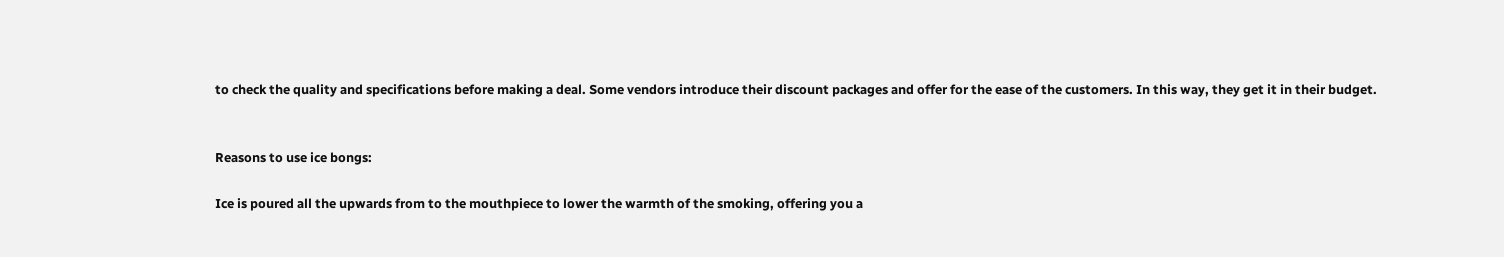to check the quality and specifications before making a deal. Some vendors introduce their discount packages and offer for the ease of the customers. In this way, they get it in their budget.


Reasons to use ice bongs:

Ice is poured all the upwards from to the mouthpiece to lower the warmth of the smoking, offering you a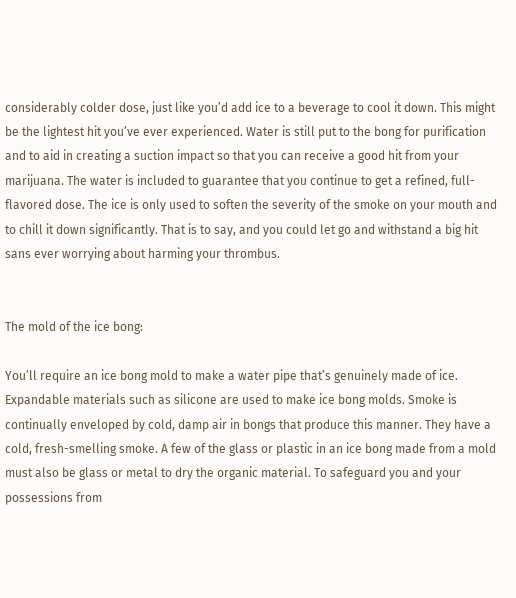considerably colder dose, just like you’d add ice to a beverage to cool it down. This might be the lightest hit you’ve ever experienced. Water is still put to the bong for purification and to aid in creating a suction impact so that you can receive a good hit from your marijuana. The water is included to guarantee that you continue to get a refined, full-flavored dose. The ice is only used to soften the severity of the smoke on your mouth and to chill it down significantly. That is to say, and you could let go and withstand a big hit sans ever worrying about harming your thrombus.


The mold of the ice bong:

You’ll require an ice bong mold to make a water pipe that’s genuinely made of ice. Expandable materials such as silicone are used to make ice bong molds. Smoke is continually enveloped by cold, damp air in bongs that produce this manner. They have a cold, fresh-smelling smoke. A few of the glass or plastic in an ice bong made from a mold must also be glass or metal to dry the organic material. To safeguard you and your possessions from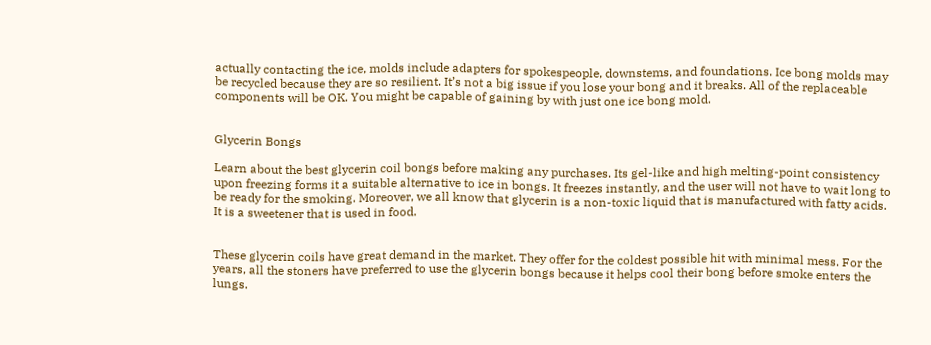actually contacting the ice, molds include adapters for spokespeople, downstems, and foundations. Ice bong molds may be recycled because they are so resilient. It’s not a big issue if you lose your bong and it breaks. All of the replaceable components will be OK. You might be capable of gaining by with just one ice bong mold.


Glycerin Bongs

Learn about the best glycerin coil bongs before making any purchases. Its gel-like and high melting-point consistency upon freezing forms it a suitable alternative to ice in bongs. It freezes instantly, and the user will not have to wait long to be ready for the smoking. Moreover, we all know that glycerin is a non-toxic liquid that is manufactured with fatty acids. It is a sweetener that is used in food.


These glycerin coils have great demand in the market. They offer for the coldest possible hit with minimal mess. For the years, all the stoners have preferred to use the glycerin bongs because it helps cool their bong before smoke enters the lungs.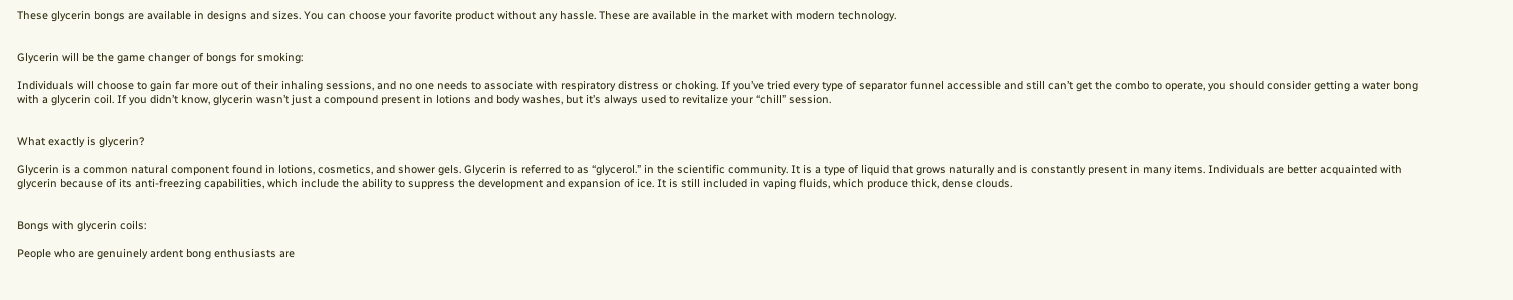These glycerin bongs are available in designs and sizes. You can choose your favorite product without any hassle. These are available in the market with modern technology.


Glycerin will be the game changer of bongs for smoking:

Individuals will choose to gain far more out of their inhaling sessions, and no one needs to associate with respiratory distress or choking. If you’ve tried every type of separator funnel accessible and still can’t get the combo to operate, you should consider getting a water bong with a glycerin coil. If you didn’t know, glycerin wasn’t just a compound present in lotions and body washes, but it’s always used to revitalize your “chill” session.


What exactly is glycerin?

Glycerin is a common natural component found in lotions, cosmetics, and shower gels. Glycerin is referred to as “glycerol.” in the scientific community. It is a type of liquid that grows naturally and is constantly present in many items. Individuals are better acquainted with glycerin because of its anti-freezing capabilities, which include the ability to suppress the development and expansion of ice. It is still included in vaping fluids, which produce thick, dense clouds.


Bongs with glycerin coils:

People who are genuinely ardent bong enthusiasts are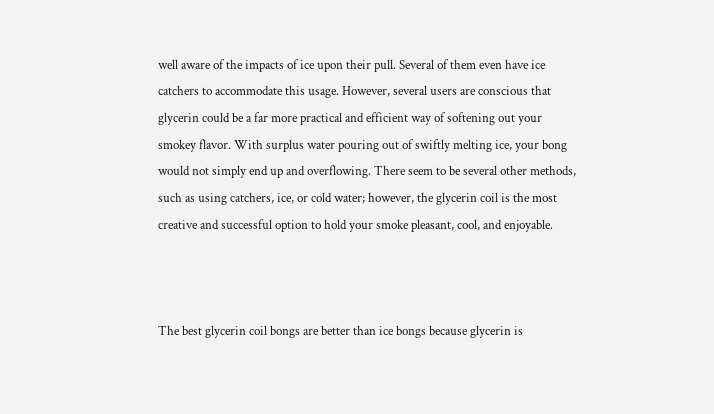well aware of the impacts of ice upon their pull. Several of them even have ice catchers to accommodate this usage. However, several users are conscious that glycerin could be a far more practical and efficient way of softening out your smokey flavor. With surplus water pouring out of swiftly melting ice, your bong would not simply end up and overflowing. There seem to be several other methods, such as using catchers, ice, or cold water; however, the glycerin coil is the most creative and successful option to hold your smoke pleasant, cool, and enjoyable.



The best glycerin coil bongs are better than ice bongs because glycerin is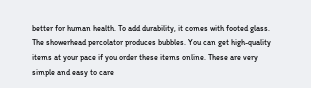better for human health. To add durability, it comes with footed glass. The showerhead percolator produces bubbles. You can get high-quality items at your pace if you order these items online. These are very simple and easy to care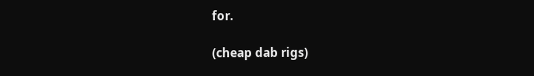for.

(cheap dab rigs)